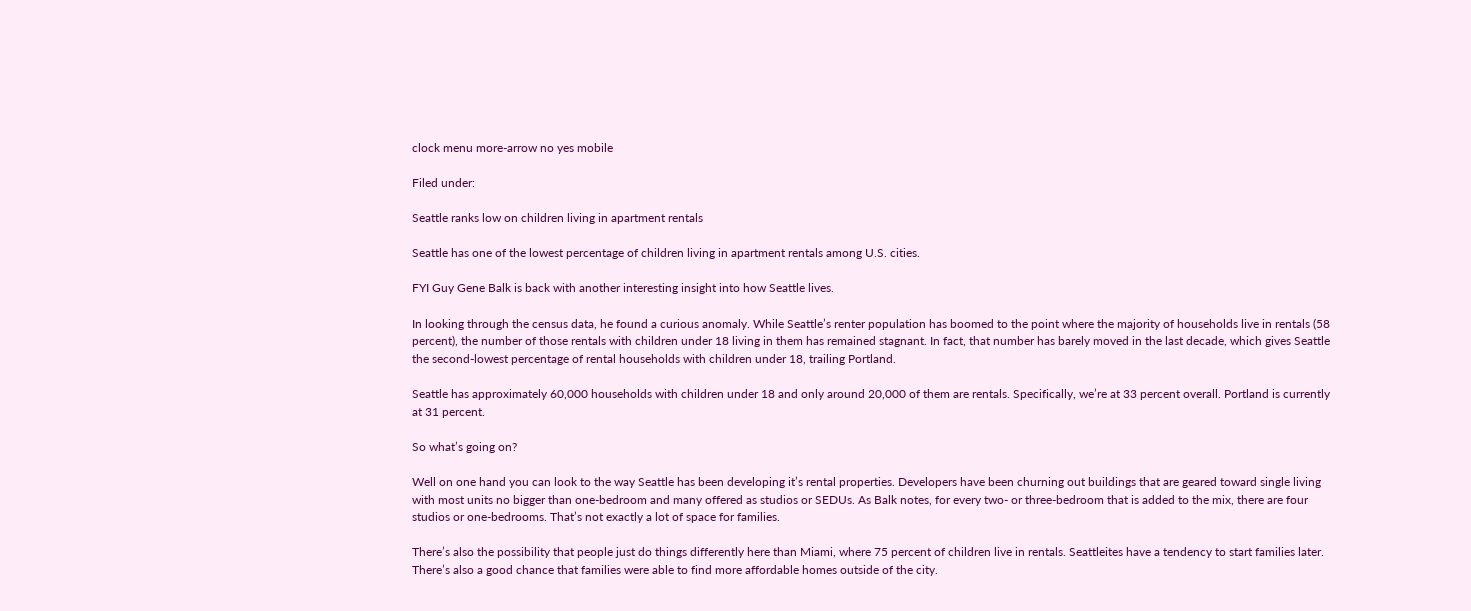clock menu more-arrow no yes mobile

Filed under:

Seattle ranks low on children living in apartment rentals

Seattle has one of the lowest percentage of children living in apartment rentals among U.S. cities.

FYI Guy Gene Balk is back with another interesting insight into how Seattle lives.

In looking through the census data, he found a curious anomaly. While Seattle’s renter population has boomed to the point where the majority of households live in rentals (58 percent), the number of those rentals with children under 18 living in them has remained stagnant. In fact, that number has barely moved in the last decade, which gives Seattle the second-lowest percentage of rental households with children under 18, trailing Portland.

Seattle has approximately 60,000 households with children under 18 and only around 20,000 of them are rentals. Specifically, we’re at 33 percent overall. Portland is currently at 31 percent.

So what’s going on?

Well on one hand you can look to the way Seattle has been developing it’s rental properties. Developers have been churning out buildings that are geared toward single living with most units no bigger than one-bedroom and many offered as studios or SEDUs. As Balk notes, for every two- or three-bedroom that is added to the mix, there are four studios or one-bedrooms. That’s not exactly a lot of space for families.

There’s also the possibility that people just do things differently here than Miami, where 75 percent of children live in rentals. Seattleites have a tendency to start families later. There’s also a good chance that families were able to find more affordable homes outside of the city.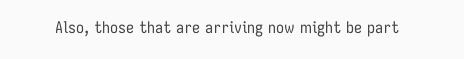Also, those that are arriving now might be part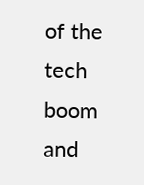of the tech boom and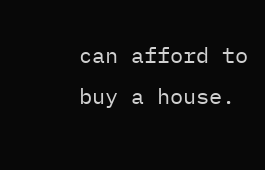can afford to buy a house.